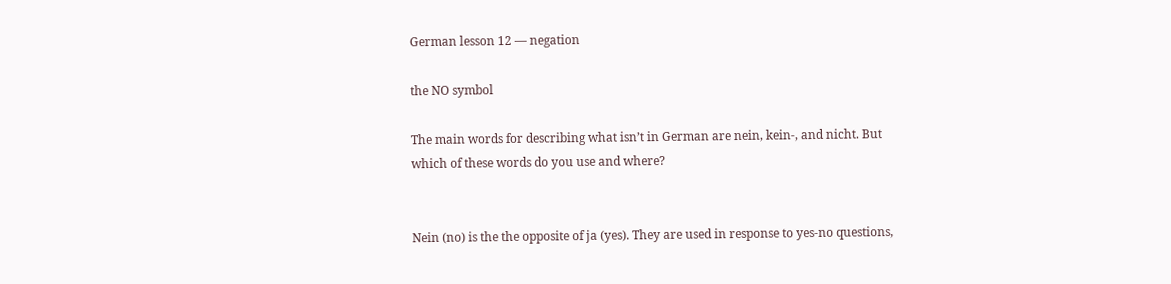German lesson 12 — negation

the NO symbol

The main words for describing what isn’t in German are nein, kein-, and nicht. But which of these words do you use and where?


Nein (no) is the the opposite of ja (yes). They are used in response to yes-no questions,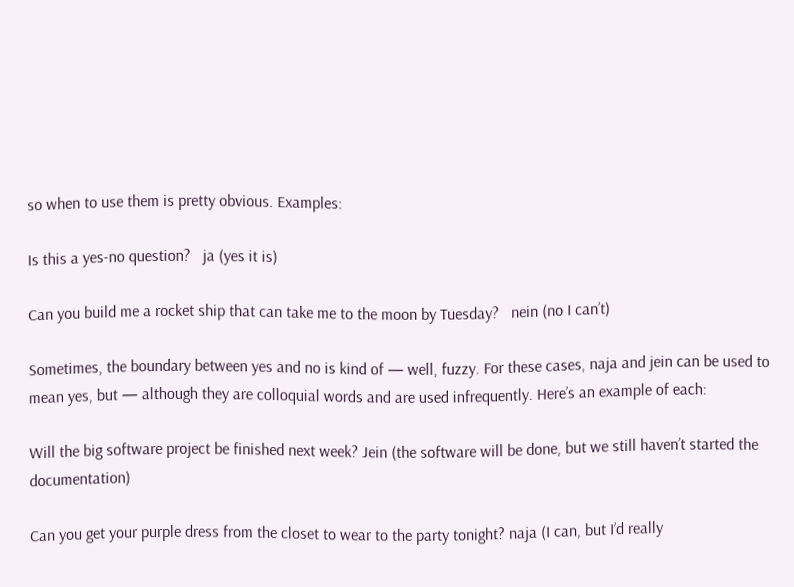so when to use them is pretty obvious. Examples:

Is this a yes-no question?   ja (yes it is)

Can you build me a rocket ship that can take me to the moon by Tuesday?   nein (no I can’t)

Sometimes, the boundary between yes and no is kind of — well, fuzzy. For these cases, naja and jein can be used to mean yes, but — although they are colloquial words and are used infrequently. Here’s an example of each:

Will the big software project be finished next week? Jein (the software will be done, but we still haven’t started the documentation)

Can you get your purple dress from the closet to wear to the party tonight? naja (I can, but I’d really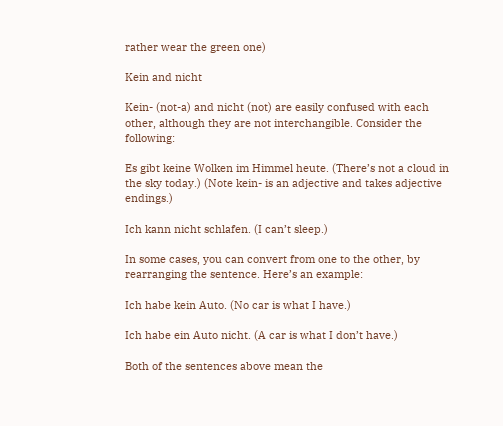rather wear the green one)

Kein and nicht

Kein- (not-a) and nicht (not) are easily confused with each other, although they are not interchangible. Consider the following:

Es gibt keine Wolken im Himmel heute. (There’s not a cloud in the sky today.) (Note kein- is an adjective and takes adjective endings.)

Ich kann nicht schlafen. (I can’t sleep.)

In some cases, you can convert from one to the other, by rearranging the sentence. Here’s an example:

Ich habe kein Auto. (No car is what I have.)

Ich habe ein Auto nicht. (A car is what I don’t have.)

Both of the sentences above mean the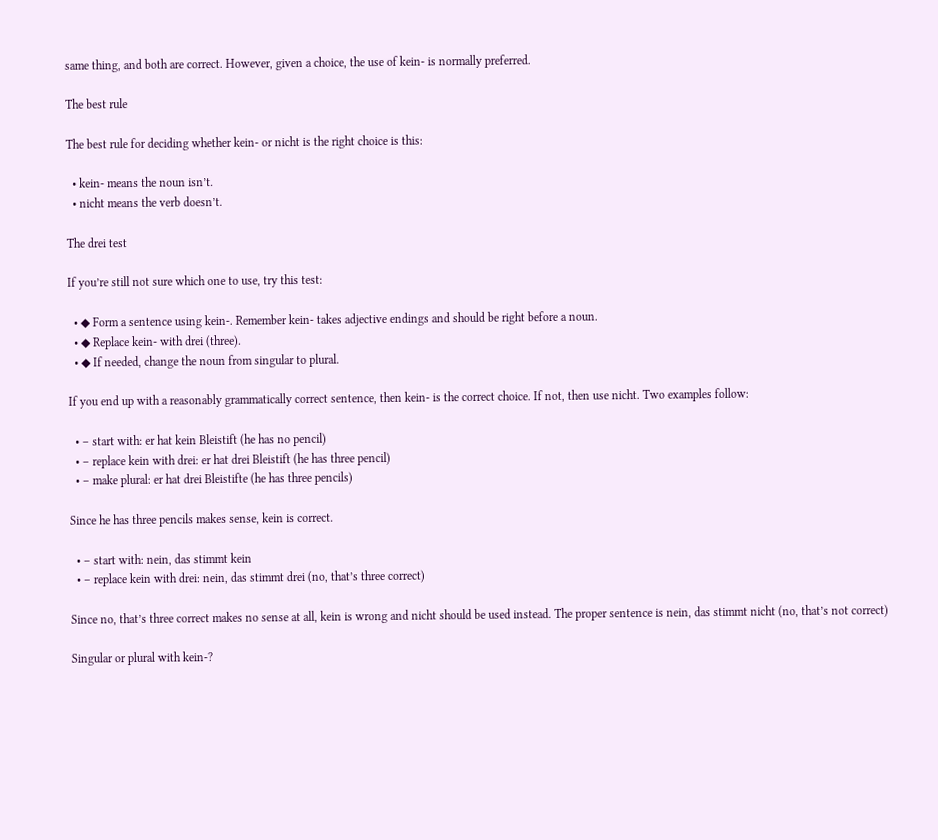same thing, and both are correct. However, given a choice, the use of kein- is normally preferred.

The best rule

The best rule for deciding whether kein- or nicht is the right choice is this:

  • kein- means the noun isn’t.
  • nicht means the verb doesn’t.

The drei test

If you’re still not sure which one to use, try this test:

  • ◆ Form a sentence using kein-. Remember kein- takes adjective endings and should be right before a noun.
  • ◆ Replace kein- with drei (three).
  • ◆ If needed, change the noun from singular to plural.

If you end up with a reasonably grammatically correct sentence, then kein- is the correct choice. If not, then use nicht. Two examples follow:

  • – start with: er hat kein Bleistift (he has no pencil)
  • – replace kein with drei: er hat drei Bleistift (he has three pencil)
  • – make plural: er hat drei Bleistifte (he has three pencils)

Since he has three pencils makes sense, kein is correct.

  • – start with: nein, das stimmt kein
  • – replace kein with drei: nein, das stimmt drei (no, that’s three correct)

Since no, that’s three correct makes no sense at all, kein is wrong and nicht should be used instead. The proper sentence is nein, das stimmt nicht (no, that’s not correct)

Singular or plural with kein-?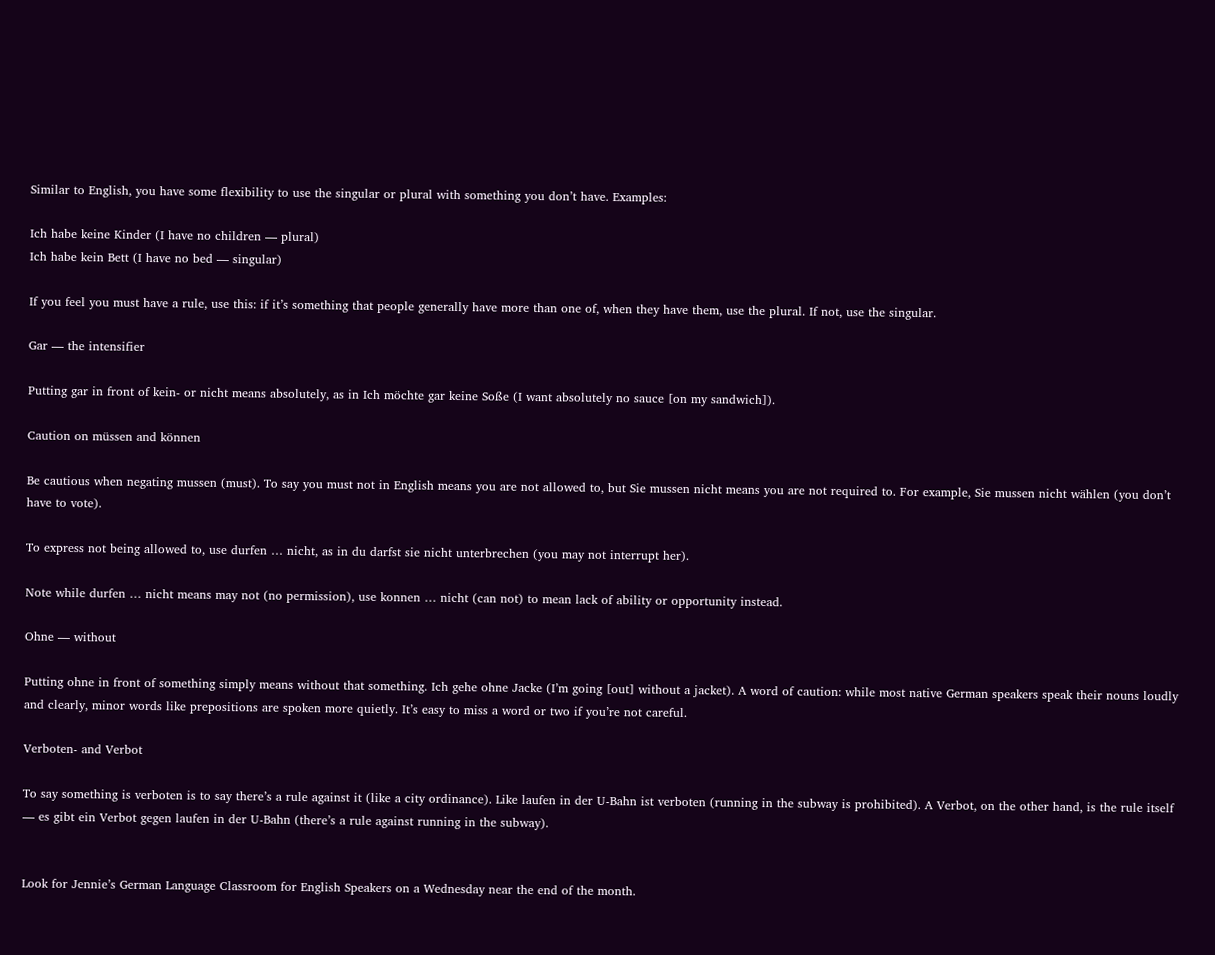Similar to English, you have some flexibility to use the singular or plural with something you don’t have. Examples:

Ich habe keine Kinder (I have no children — plural)
Ich habe kein Bett (I have no bed — singular)

If you feel you must have a rule, use this: if it’s something that people generally have more than one of, when they have them, use the plural. If not, use the singular.

Gar — the intensifier

Putting gar in front of kein- or nicht means absolutely, as in Ich möchte gar keine Soße (I want absolutely no sauce [on my sandwich]).

Caution on müssen and können

Be cautious when negating mussen (must). To say you must not in English means you are not allowed to, but Sie mussen nicht means you are not required to. For example, Sie mussen nicht wählen (you don’t have to vote).

To express not being allowed to, use durfen … nicht, as in du darfst sie nicht unterbrechen (you may not interrupt her).

Note while durfen … nicht means may not (no permission), use konnen … nicht (can not) to mean lack of ability or opportunity instead.

Ohne — without

Putting ohne in front of something simply means without that something. Ich gehe ohne Jacke (I’m going [out] without a jacket). A word of caution: while most native German speakers speak their nouns loudly and clearly, minor words like prepositions are spoken more quietly. It’s easy to miss a word or two if you’re not careful.

Verboten- and Verbot

To say something is verboten is to say there’s a rule against it (like a city ordinance). Like laufen in der U-Bahn ist verboten (running in the subway is prohibited). A Verbot, on the other hand, is the rule itself — es gibt ein Verbot gegen laufen in der U-Bahn (there’s a rule against running in the subway).


Look for Jennie’s German Language Classroom for English Speakers on a Wednesday near the end of the month.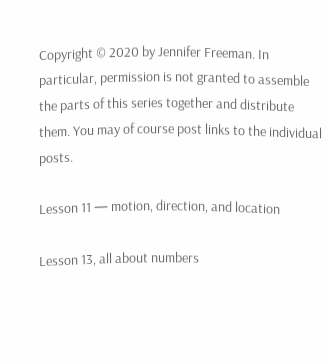Copyright © 2020 by Jennifer Freeman. In particular, permission is not granted to assemble the parts of this series together and distribute them. You may of course post links to the individual posts.

Lesson 11 — motion, direction, and location

Lesson 13, all about numbers